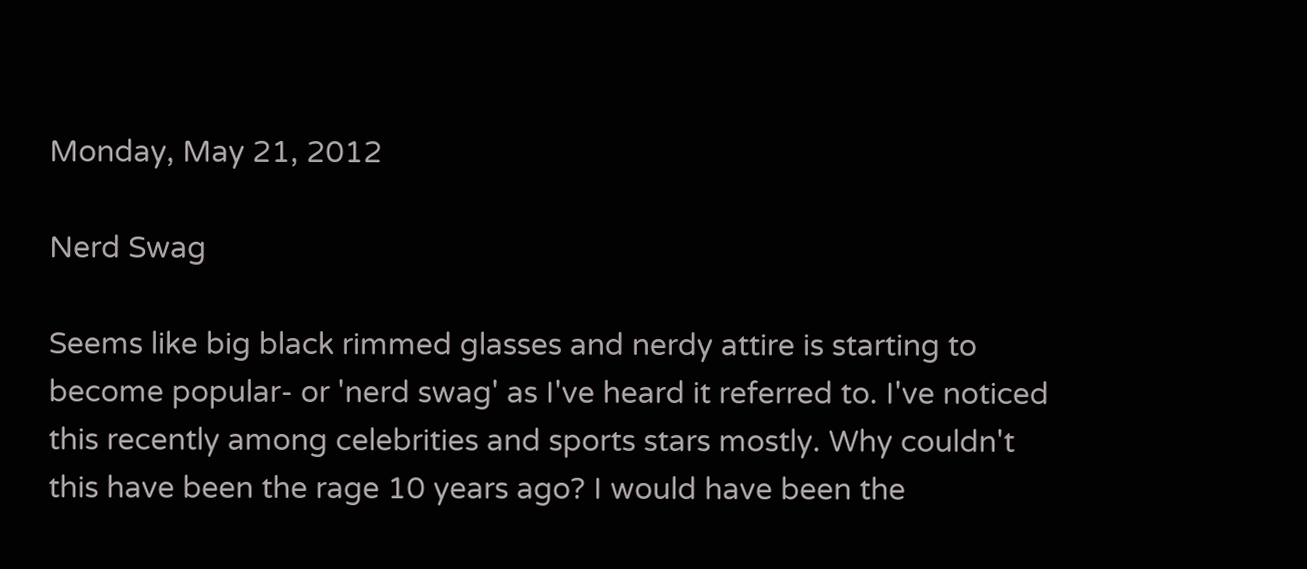Monday, May 21, 2012

Nerd Swag

Seems like big black rimmed glasses and nerdy attire is starting to become popular- or 'nerd swag' as I've heard it referred to. I've noticed this recently among celebrities and sports stars mostly. Why couldn't this have been the rage 10 years ago? I would have been the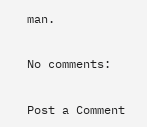man.

No comments:

Post a Comment